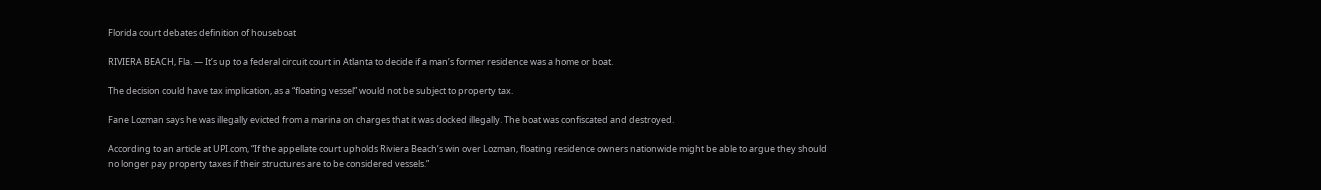Florida court debates definition of houseboat

RIVIERA BEACH, Fla. — It’s up to a federal circuit court in Atlanta to decide if a man’s former residence was a home or boat.

The decision could have tax implication, as a “floating vessel” would not be subject to property tax.

Fane Lozman says he was illegally evicted from a marina on charges that it was docked illegally. The boat was confiscated and destroyed.

According to an article at UPI.com, “If the appellate court upholds Riviera Beach’s win over Lozman, floating residence owners nationwide might be able to argue they should no longer pay property taxes if their structures are to be considered vessels.”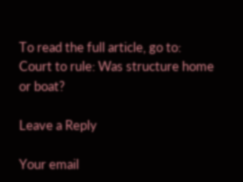To read the full article, go to: Court to rule: Was structure home or boat?

Leave a Reply

Your email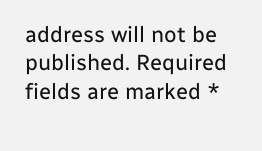address will not be published. Required fields are marked *